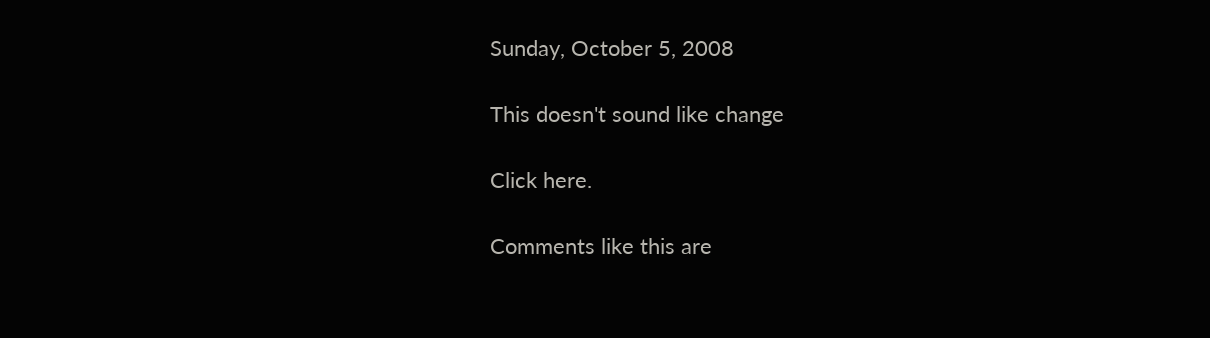Sunday, October 5, 2008

This doesn't sound like change

Click here.

Comments like this are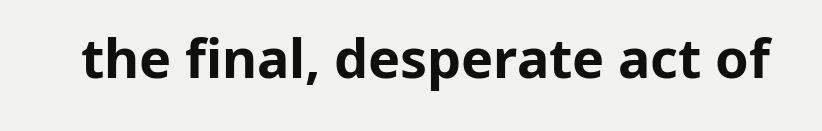the final, desperate act of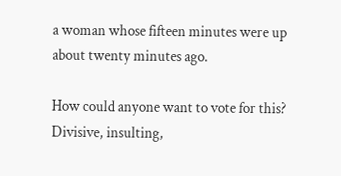a woman whose fifteen minutes were up about twenty minutes ago.

How could anyone want to vote for this? Divisive, insulting,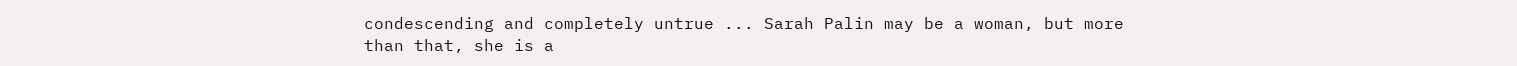condescending and completely untrue ... Sarah Palin may be a woman, but more than that, she is a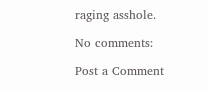raging asshole.

No comments:

Post a Comment